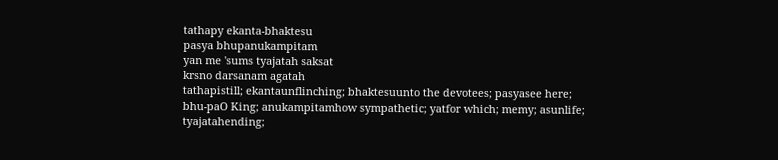tathapy ekanta-bhaktesu
pasya bhupanukampitam
yan me 'sums tyajatah saksat
krsno darsanam agatah
tathapistill; ekantaunflinching; bhaktesuunto the devotees; pasyasee here; bhu-paO King; anukampitamhow sympathetic; yatfor which; memy; asunlife; tyajatahending;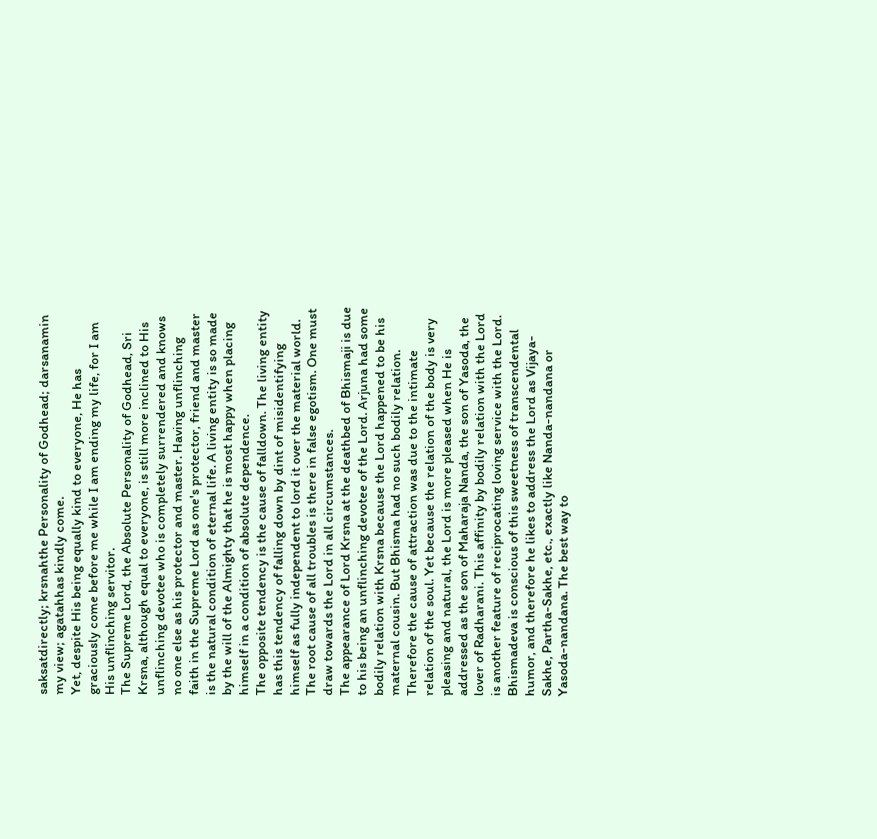saksatdirectly; krsnahthe Personality of Godhead; darsanamin my view; agatahhas kindly come.
Yet, despite His being equally kind to everyone, He has graciously come before me while I am ending my life, for I am His unflinching servitor.
The Supreme Lord, the Absolute Personality of Godhead, Sri Krsna, although equal to everyone, is still more inclined to His unflinching devotee who is completely surrendered and knows no one else as his protector and master. Having unflinching faith in the Supreme Lord as one's protector, friend and master is the natural condition of eternal life. A living entity is so made by the will of the Almighty that he is most happy when placing himself in a condition of absolute dependence.
The opposite tendency is the cause of falldown. The living entity has this tendency of falling down by dint of misidentifying himself as fully independent to lord it over the material world. The root cause of all troubles is there in false egotism. One must draw towards the Lord in all circumstances.
The appearance of Lord Krsna at the deathbed of Bhismaji is due to his being an unflinching devotee of the Lord. Arjuna had some bodily relation with Krsna because the Lord happened to be his maternal cousin. But Bhisma had no such bodily relation. Therefore the cause of attraction was due to the intimate relation of the soul. Yet because the relation of the body is very pleasing and natural, the Lord is more pleased when He is addressed as the son of Maharaja Nanda, the son of Yasoda, the lover of Radharani. This affinity by bodily relation with the Lord is another feature of reciprocating loving service with the Lord. Bhismadeva is conscious of this sweetness of transcendental humor, and therefore he likes to address the Lord as Vijaya-Sakhe, Partha-Sakhe, etc., exactly like Nanda-nandana or Yasoda-nandana. The best way to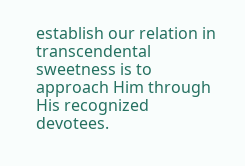establish our relation in transcendental sweetness is to approach Him through His recognized devotees.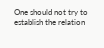One should not try to establish the relation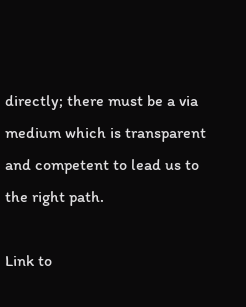directly; there must be a via medium which is transparent and competent to lead us to the right path.

Link to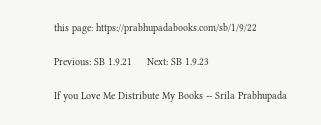this page: https://prabhupadabooks.com/sb/1/9/22

Previous: SB 1.9.21     Next: SB 1.9.23

If you Love Me Distribute My Books -- Srila Prabhupada